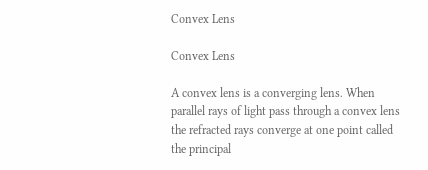Convex Lens

Convex Lens

A convex lens is a converging lens. When parallel rays of light pass through a convex lens the refracted rays converge at one point called the principal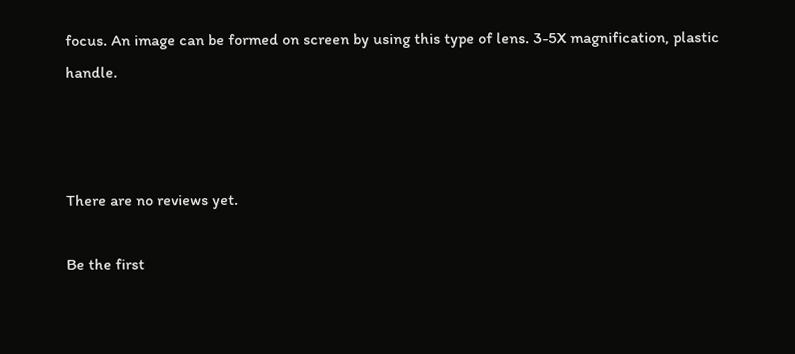focus. An image can be formed on screen by using this type of lens. 3-5X magnification, plastic handle.



There are no reviews yet.

Be the first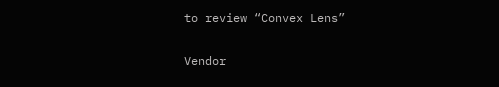to review “Convex Lens”

Vendor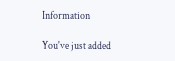Information

You've just added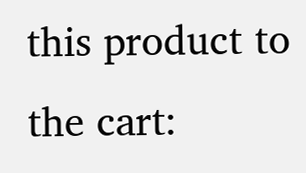this product to the cart: